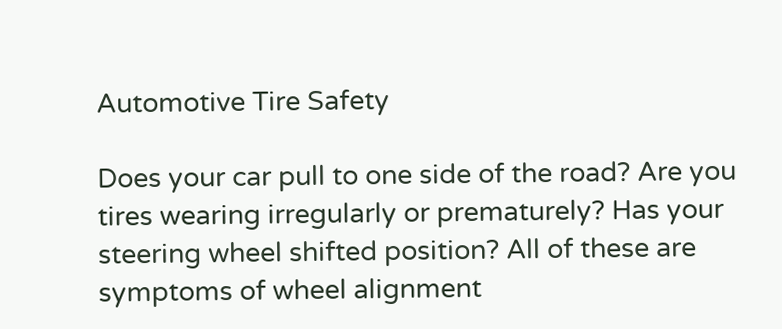Automotive Tire Safety

Does your car pull to one side of the road? Are you tires wearing irregularly or prematurely? Has your steering wheel shifted position? All of these are symptoms of wheel alignment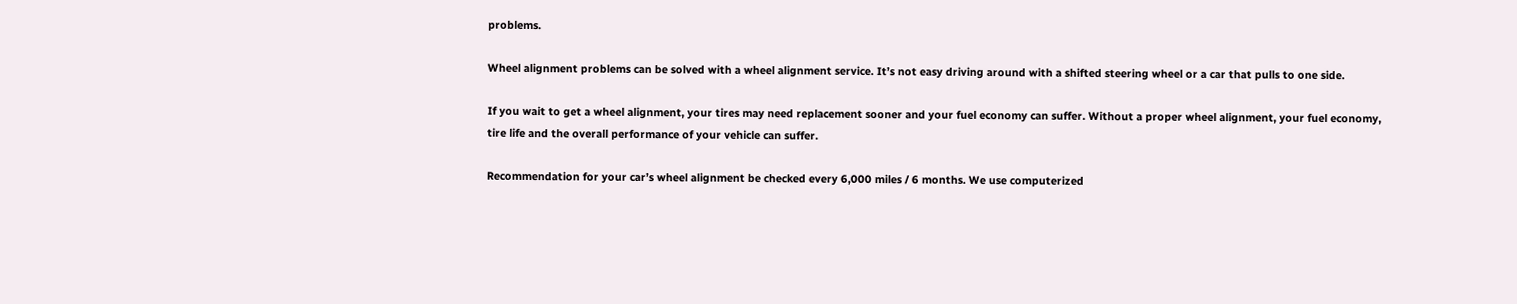problems.

Wheel alignment problems can be solved with a wheel alignment service. It’s not easy driving around with a shifted steering wheel or a car that pulls to one side.

If you wait to get a wheel alignment, your tires may need replacement sooner and your fuel economy can suffer. Without a proper wheel alignment, your fuel economy, tire life and the overall performance of your vehicle can suffer.

Recommendation for your car’s wheel alignment be checked every 6,000 miles / 6 months. We use computerized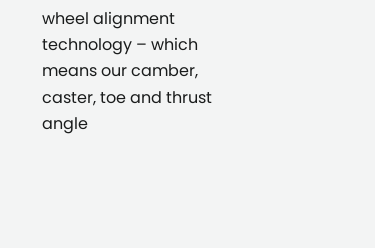wheel alignment technology – which means our camber, caster, toe and thrust angle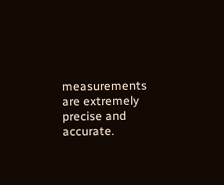measurements are extremely precise and accurate.